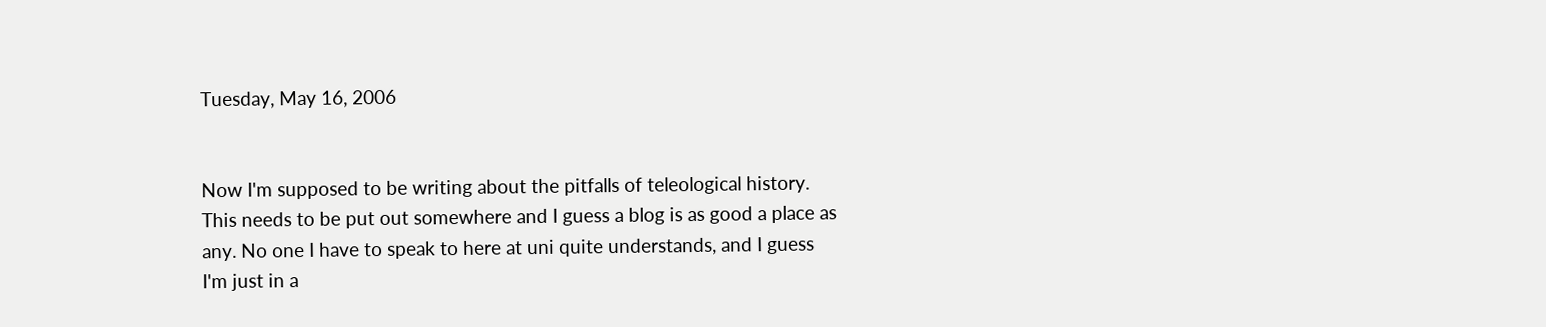Tuesday, May 16, 2006


Now I'm supposed to be writing about the pitfalls of teleological history. This needs to be put out somewhere and I guess a blog is as good a place as any. No one I have to speak to here at uni quite understands, and I guess I'm just in a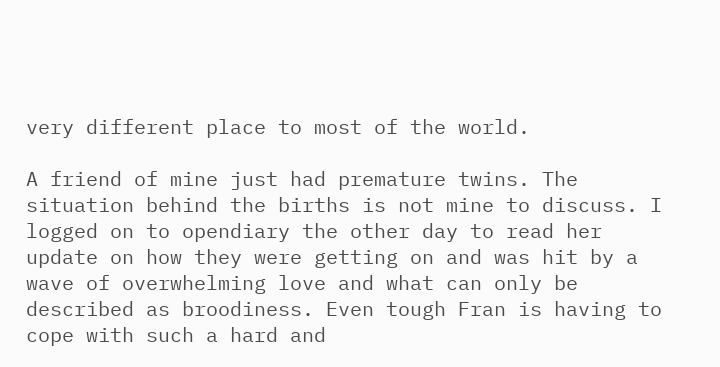very different place to most of the world.

A friend of mine just had premature twins. The situation behind the births is not mine to discuss. I logged on to opendiary the other day to read her update on how they were getting on and was hit by a wave of overwhelming love and what can only be described as broodiness. Even tough Fran is having to cope with such a hard and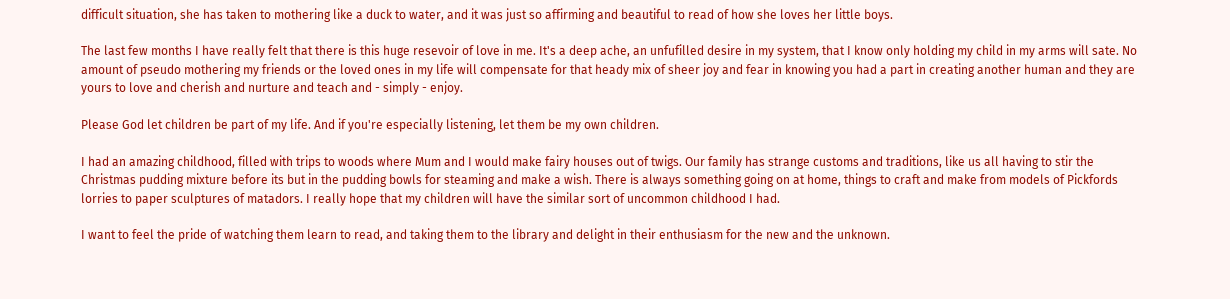difficult situation, she has taken to mothering like a duck to water, and it was just so affirming and beautiful to read of how she loves her little boys.

The last few months I have really felt that there is this huge resevoir of love in me. It's a deep ache, an unfufilled desire in my system, that I know only holding my child in my arms will sate. No amount of pseudo mothering my friends or the loved ones in my life will compensate for that heady mix of sheer joy and fear in knowing you had a part in creating another human and they are yours to love and cherish and nurture and teach and - simply - enjoy.

Please God let children be part of my life. And if you're especially listening, let them be my own children.

I had an amazing childhood, filled with trips to woods where Mum and I would make fairy houses out of twigs. Our family has strange customs and traditions, like us all having to stir the Christmas pudding mixture before its but in the pudding bowls for steaming and make a wish. There is always something going on at home, things to craft and make from models of Pickfords lorries to paper sculptures of matadors. I really hope that my children will have the similar sort of uncommon childhood I had.

I want to feel the pride of watching them learn to read, and taking them to the library and delight in their enthusiasm for the new and the unknown.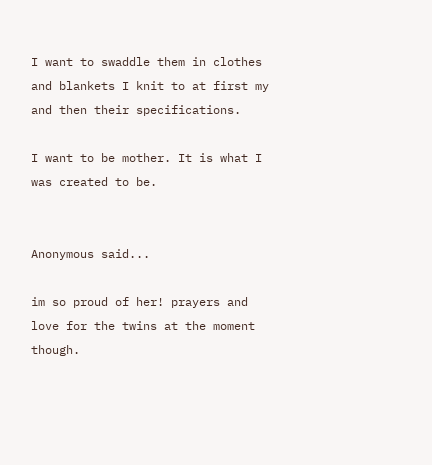I want to swaddle them in clothes and blankets I knit to at first my and then their specifications.

I want to be mother. It is what I was created to be.


Anonymous said...

im so proud of her! prayers and love for the twins at the moment though.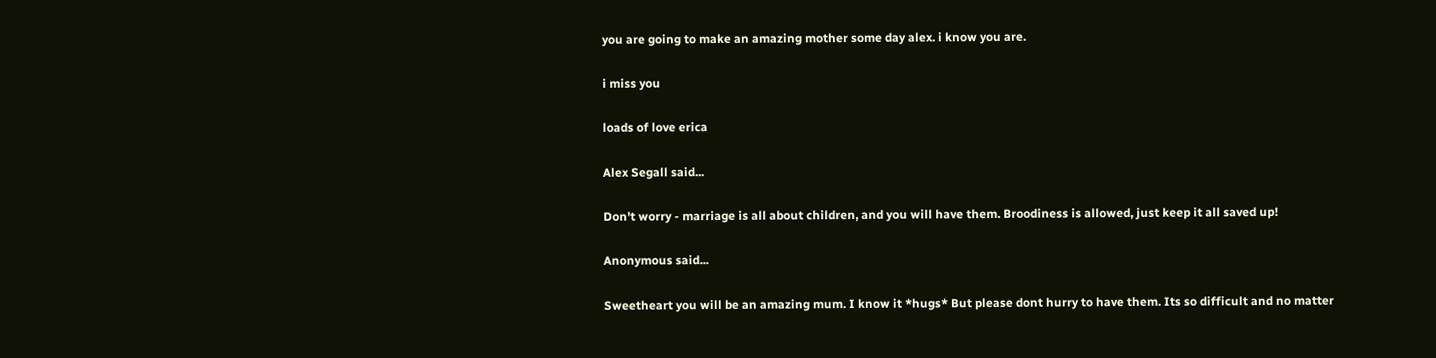you are going to make an amazing mother some day alex. i know you are.

i miss you

loads of love erica

Alex Segall said...

Don't worry - marriage is all about children, and you will have them. Broodiness is allowed, just keep it all saved up!

Anonymous said...

Sweetheart you will be an amazing mum. I know it *hugs* But please dont hurry to have them. Its so difficult and no matter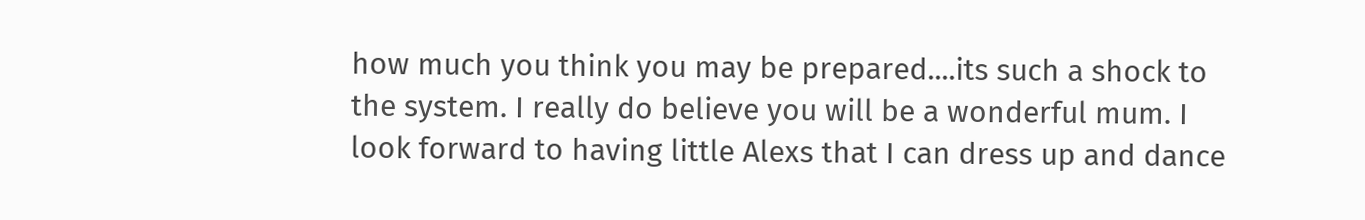how much you think you may be prepared....its such a shock to the system. I really do believe you will be a wonderful mum. I look forward to having little Alexs that I can dress up and dance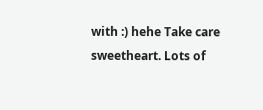with :) hehe Take care sweetheart. Lots of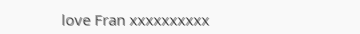love Fran xxxxxxxxxx